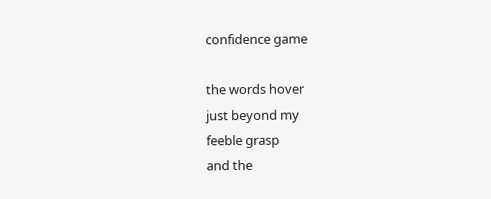confidence game

the words hover
just beyond my
feeble grasp
and the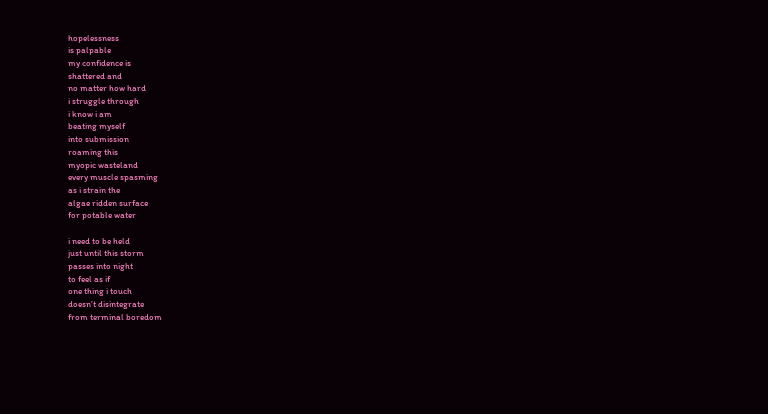hopelessness
is palpable
my confidence is
shattered and
no matter how hard
i struggle through
i know i am
beating myself
into submission
roaming this
myopic wasteland
every muscle spasming
as i strain the
algae ridden surface
for potable water

i need to be held
just until this storm
passes into night
to feel as if
one thing i touch
doesn’t disintegrate
from terminal boredom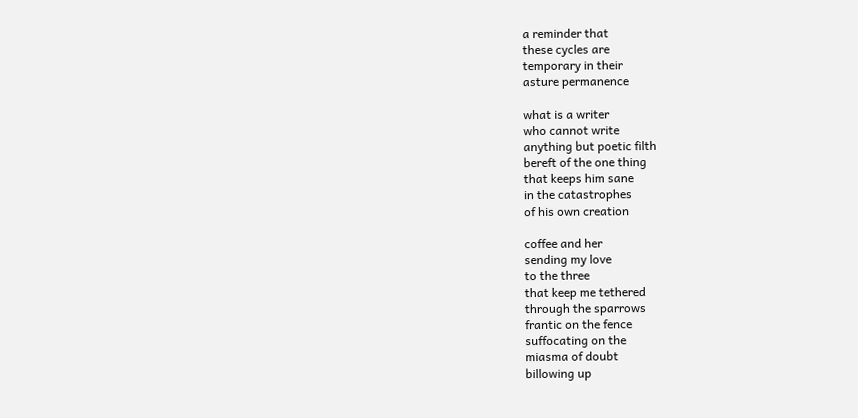a reminder that
these cycles are
temporary in their
asture permanence

what is a writer
who cannot write
anything but poetic filth
bereft of the one thing
that keeps him sane
in the catastrophes
of his own creation

coffee and her
sending my love
to the three
that keep me tethered
through the sparrows
frantic on the fence
suffocating on the
miasma of doubt
billowing up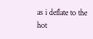as i deflate to the
hot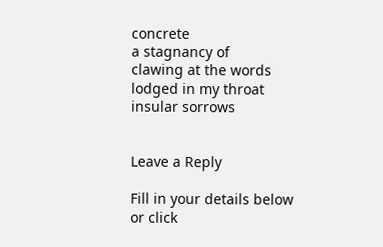concrete
a stagnancy of
clawing at the words
lodged in my throat
insular sorrows


Leave a Reply

Fill in your details below or click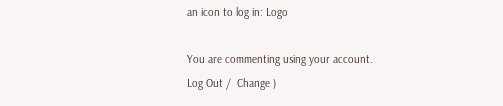an icon to log in: Logo

You are commenting using your account. Log Out /  Change )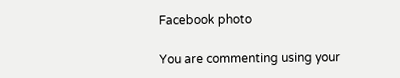Facebook photo

You are commenting using your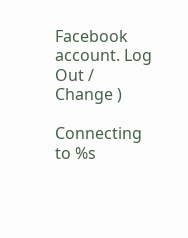Facebook account. Log Out /  Change )

Connecting to %s